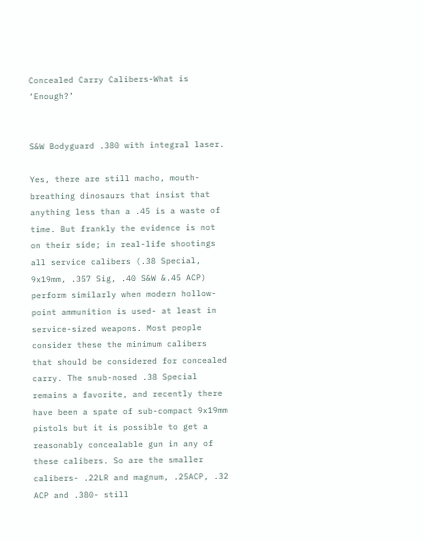Concealed Carry Calibers-What is ‘Enough?’


S&W Bodyguard .380 with integral laser.

Yes, there are still macho, mouth-breathing dinosaurs that insist that anything less than a .45 is a waste of time. But frankly the evidence is not on their side; in real-life shootings all service calibers (.38 Special, 9x19mm, .357 Sig, .40 S&W &.45 ACP) perform similarly when modern hollow-point ammunition is used- at least in service-sized weapons. Most people consider these the minimum calibers that should be considered for concealed carry. The snub-nosed .38 Special remains a favorite, and recently there have been a spate of sub-compact 9x19mm pistols but it is possible to get a reasonably concealable gun in any of these calibers. So are the smaller calibers- .22LR and magnum, .25ACP, .32 ACP and .380- still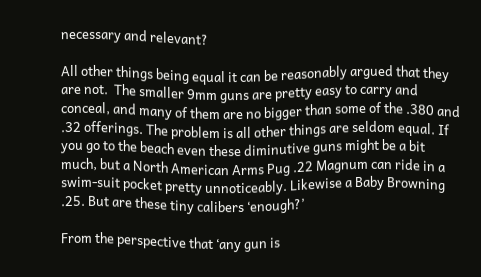necessary and relevant?

All other things being equal it can be reasonably argued that they are not.  The smaller 9mm guns are pretty easy to carry and conceal, and many of them are no bigger than some of the .380 and .32 offerings. The problem is all other things are seldom equal. If you go to the beach even these diminutive guns might be a bit much, but a North American Arms Pug .22 Magnum can ride in a swim-suit pocket pretty unnoticeably. Likewise a Baby Browning .25. But are these tiny calibers ‘enough?’

From the perspective that ‘any gun is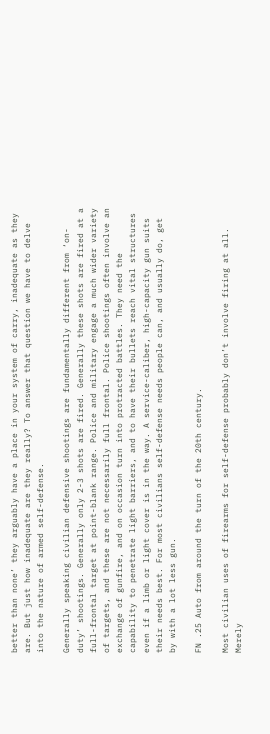better than none’ they arguably have a place in your system of carry, inadequate as they are. But just how inadequate are they really? To answer that question we have to delve into the nature of armed self-defense.

Generally speaking civilian defensive shootings are fundamentally different from ‘on-duty’ shootings. Generally only 2-3 shots are fired. Generally these shots are fired at a full-frontal target at point-blank range. Police and military engage a much wider variety of targets, and these are not necessarily full frontal. Police shootings often involve an exchange of gunfire, and on occasion turn into protracted battles. They need the capability to penetrate light barriers, and to have their bullets reach vital structures even if a limb or light cover is in the way. A service-caliber, high-capacity gun suits their needs best. For most civilians self-defense needs people can, and usually do, get by with a lot less gun.

FN .25 Auto from around the turn of the 20th century.

Most civilian uses of firearms for self-defense probably don’t involve firing at all. Merely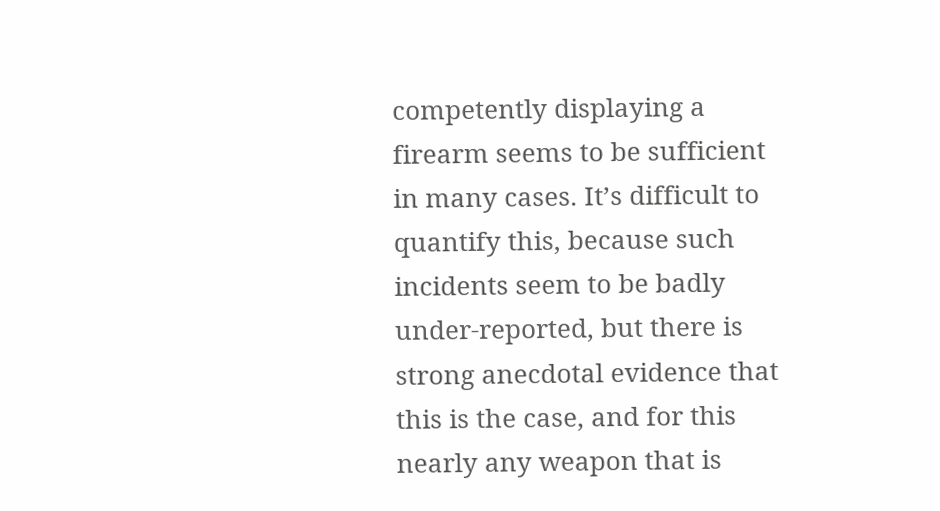competently displaying a firearm seems to be sufficient in many cases. It’s difficult to quantify this, because such incidents seem to be badly under-reported, but there is strong anecdotal evidence that this is the case, and for this nearly any weapon that is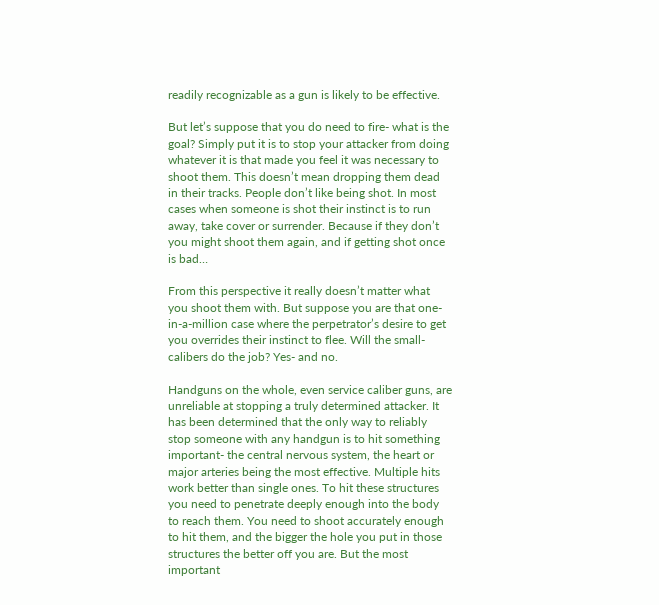readily recognizable as a gun is likely to be effective.

But let’s suppose that you do need to fire- what is the goal? Simply put it is to stop your attacker from doing whatever it is that made you feel it was necessary to shoot them. This doesn’t mean dropping them dead in their tracks. People don’t like being shot. In most cases when someone is shot their instinct is to run away, take cover or surrender. Because if they don’t you might shoot them again, and if getting shot once is bad…

From this perspective it really doesn’t matter what you shoot them with. But suppose you are that one-in-a-million case where the perpetrator’s desire to get you overrides their instinct to flee. Will the small-calibers do the job? Yes- and no.

Handguns on the whole, even service caliber guns, are unreliable at stopping a truly determined attacker. It has been determined that the only way to reliably stop someone with any handgun is to hit something important- the central nervous system, the heart or major arteries being the most effective. Multiple hits work better than single ones. To hit these structures you need to penetrate deeply enough into the body to reach them. You need to shoot accurately enough to hit them, and the bigger the hole you put in those structures the better off you are. But the most important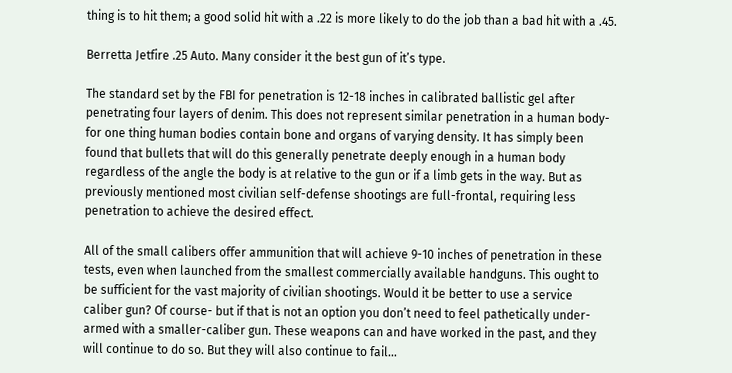thing is to hit them; a good solid hit with a .22 is more likely to do the job than a bad hit with a .45.

Berretta Jetfire .25 Auto. Many consider it the best gun of it’s type.

The standard set by the FBI for penetration is 12-18 inches in calibrated ballistic gel after penetrating four layers of denim. This does not represent similar penetration in a human body- for one thing human bodies contain bone and organs of varying density. It has simply been found that bullets that will do this generally penetrate deeply enough in a human body regardless of the angle the body is at relative to the gun or if a limb gets in the way. But as previously mentioned most civilian self-defense shootings are full-frontal, requiring less penetration to achieve the desired effect.

All of the small calibers offer ammunition that will achieve 9-10 inches of penetration in these tests, even when launched from the smallest commercially available handguns. This ought to be sufficient for the vast majority of civilian shootings. Would it be better to use a service caliber gun? Of course- but if that is not an option you don’t need to feel pathetically under-armed with a smaller-caliber gun. These weapons can and have worked in the past, and they will continue to do so. But they will also continue to fail…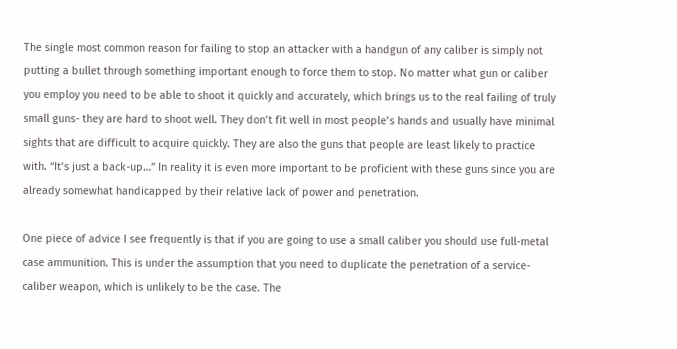The single most common reason for failing to stop an attacker with a handgun of any caliber is simply not putting a bullet through something important enough to force them to stop. No matter what gun or caliber you employ you need to be able to shoot it quickly and accurately, which brings us to the real failing of truly small guns- they are hard to shoot well. They don’t fit well in most people’s hands and usually have minimal sights that are difficult to acquire quickly. They are also the guns that people are least likely to practice with. “It’s just a back-up…” In reality it is even more important to be proficient with these guns since you are already somewhat handicapped by their relative lack of power and penetration.

One piece of advice I see frequently is that if you are going to use a small caliber you should use full-metal case ammunition. This is under the assumption that you need to duplicate the penetration of a service-caliber weapon, which is unlikely to be the case. The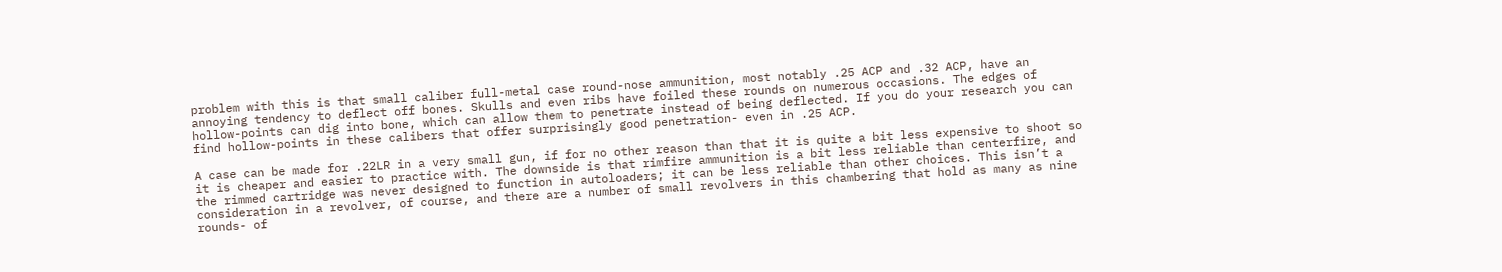problem with this is that small caliber full-metal case round-nose ammunition, most notably .25 ACP and .32 ACP, have an annoying tendency to deflect off bones. Skulls and even ribs have foiled these rounds on numerous occasions. The edges of hollow-points can dig into bone, which can allow them to penetrate instead of being deflected. If you do your research you can find hollow-points in these calibers that offer surprisingly good penetration- even in .25 ACP.

A case can be made for .22LR in a very small gun, if for no other reason than that it is quite a bit less expensive to shoot so it is cheaper and easier to practice with. The downside is that rimfire ammunition is a bit less reliable than centerfire, and the rimmed cartridge was never designed to function in autoloaders; it can be less reliable than other choices. This isn’t a consideration in a revolver, of course, and there are a number of small revolvers in this chambering that hold as many as nine rounds- of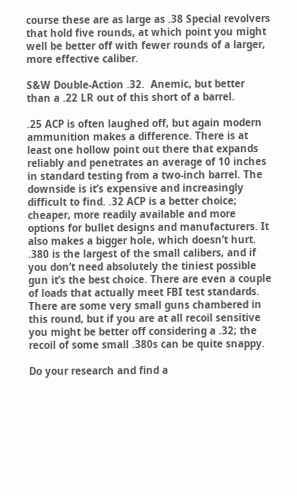course these are as large as .38 Special revolvers that hold five rounds, at which point you might well be better off with fewer rounds of a larger, more effective caliber.

S&W Double-Action .32.  Anemic, but better than a .22 LR out of this short of a barrel.

.25 ACP is often laughed off, but again modern ammunition makes a difference. There is at least one hollow point out there that expands reliably and penetrates an average of 10 inches in standard testing from a two-inch barrel. The downside is it’s expensive and increasingly difficult to find. .32 ACP is a better choice; cheaper, more readily available and more options for bullet designs and manufacturers. It also makes a bigger hole, which doesn’t hurt. .380 is the largest of the small calibers, and if you don’t need absolutely the tiniest possible gun it’s the best choice. There are even a couple of loads that actually meet FBI test standards. There are some very small guns chambered in this round, but if you are at all recoil sensitive you might be better off considering a .32; the recoil of some small .380s can be quite snappy.

Do your research and find a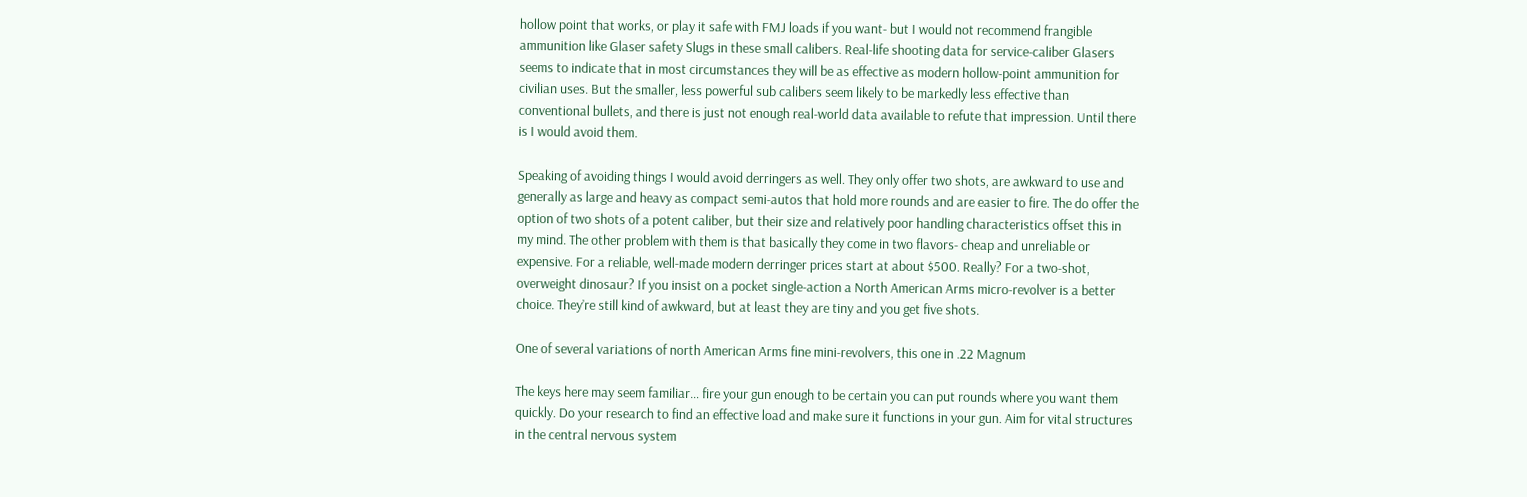hollow point that works, or play it safe with FMJ loads if you want- but I would not recommend frangible ammunition like Glaser safety Slugs in these small calibers. Real-life shooting data for service-caliber Glasers seems to indicate that in most circumstances they will be as effective as modern hollow-point ammunition for civilian uses. But the smaller, less powerful sub calibers seem likely to be markedly less effective than conventional bullets, and there is just not enough real-world data available to refute that impression. Until there is I would avoid them.

Speaking of avoiding things I would avoid derringers as well. They only offer two shots, are awkward to use and generally as large and heavy as compact semi-autos that hold more rounds and are easier to fire. The do offer the option of two shots of a potent caliber, but their size and relatively poor handling characteristics offset this in my mind. The other problem with them is that basically they come in two flavors- cheap and unreliable or expensive. For a reliable, well-made modern derringer prices start at about $500. Really? For a two-shot, overweight dinosaur? If you insist on a pocket single-action a North American Arms micro-revolver is a better choice. They’re still kind of awkward, but at least they are tiny and you get five shots.

One of several variations of north American Arms fine mini-revolvers, this one in .22 Magnum

The keys here may seem familiar… fire your gun enough to be certain you can put rounds where you want them quickly. Do your research to find an effective load and make sure it functions in your gun. Aim for vital structures in the central nervous system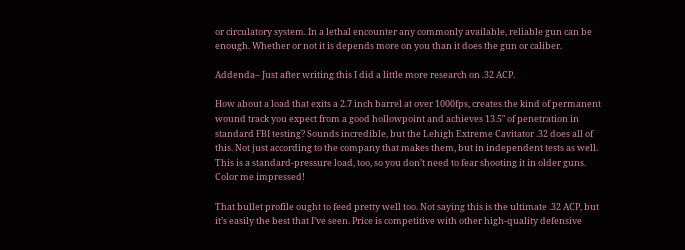or circulatory system. In a lethal encounter any commonly available, reliable gun can be enough. Whether or not it is depends more on you than it does the gun or caliber.

Addenda– Just after writing this I did a little more research on .32 ACP.

How about a load that exits a 2.7 inch barrel at over 1000fps, creates the kind of permanent wound track you expect from a good hollowpoint and achieves 13.5″ of penetration in standard FBI testing? Sounds incredible, but the Lehigh Extreme Cavitator .32 does all of this. Not just according to the company that makes them, but in independent tests as well. This is a standard-pressure load, too, so you don’t need to fear shooting it in older guns. Color me impressed!

That bullet profile ought to feed pretty well too. Not saying this is the ultimate .32 ACP, but it’s easily the best that I’ve seen. Price is competitive with other high-quality defensive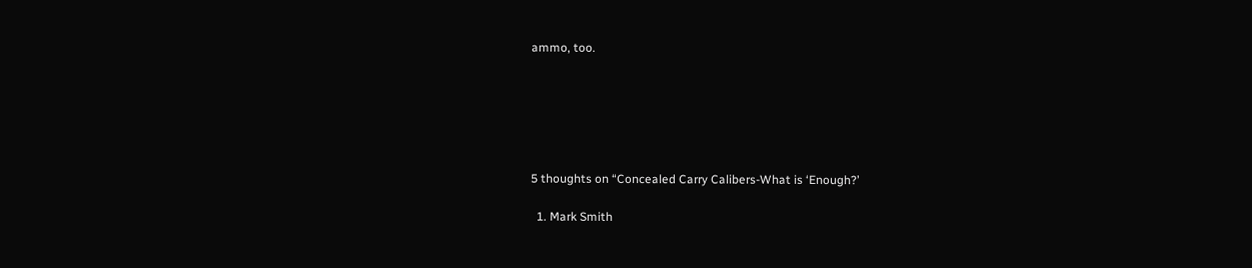ammo, too.






5 thoughts on “Concealed Carry Calibers-What is ‘Enough?’

  1. Mark Smith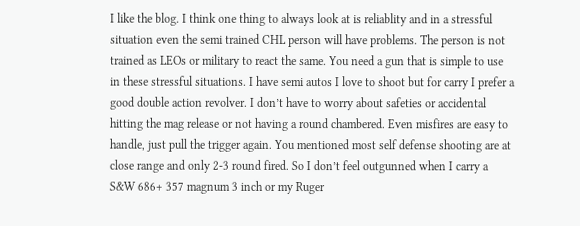I like the blog. I think one thing to always look at is reliablity and in a stressful situation even the semi trained CHL person will have problems. The person is not trained as LEOs or military to react the same. You need a gun that is simple to use in these stressful situations. I have semi autos I love to shoot but for carry I prefer a good double action revolver. I don’t have to worry about safeties or accidental hitting the mag release or not having a round chambered. Even misfires are easy to handle, just pull the trigger again. You mentioned most self defense shooting are at close range and only 2-3 round fired. So I don’t feel outgunned when I carry a S&W 686+ 357 magnum 3 inch or my Ruger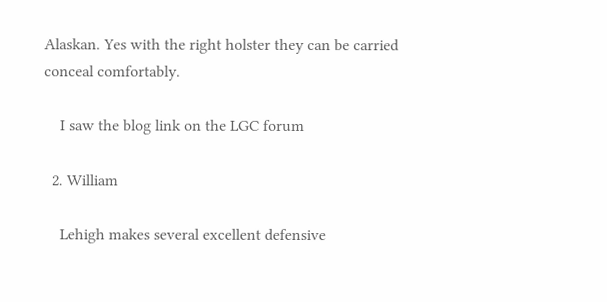Alaskan. Yes with the right holster they can be carried conceal comfortably.

    I saw the blog link on the LGC forum

  2. William

    Lehigh makes several excellent defensive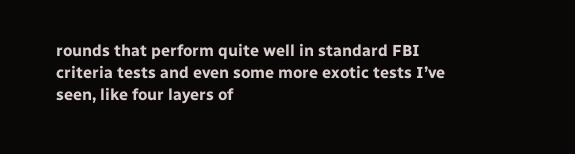rounds that perform quite well in standard FBI criteria tests and even some more exotic tests I’ve seen, like four layers of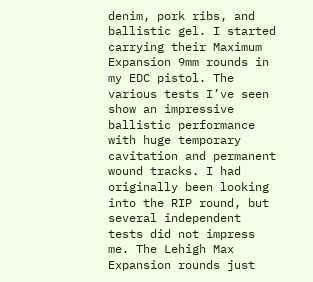denim, pork ribs, and ballistic gel. I started carrying their Maximum Expansion 9mm rounds in my EDC pistol. The various tests I’ve seen show an impressive ballistic performance with huge temporary cavitation and permanent wound tracks. I had originally been looking into the RIP round, but several independent tests did not impress me. The Lehigh Max Expansion rounds just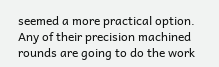seemed a more practical option. Any of their precision machined rounds are going to do the work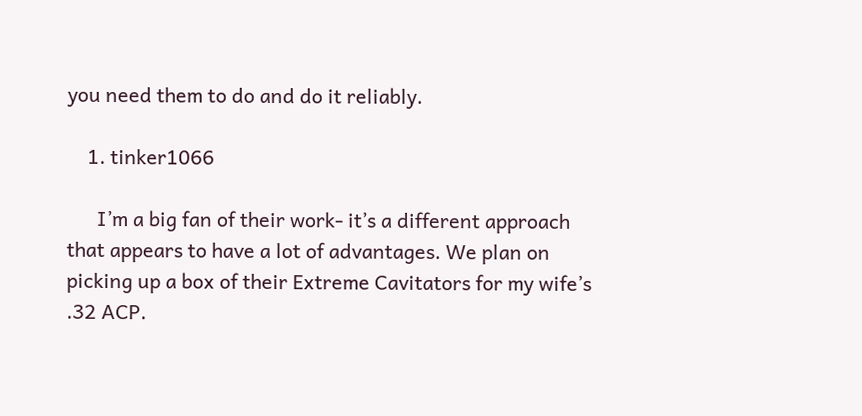you need them to do and do it reliably.

    1. tinker1066

      I’m a big fan of their work- it’s a different approach that appears to have a lot of advantages. We plan on picking up a box of their Extreme Cavitators for my wife’s .32 ACP.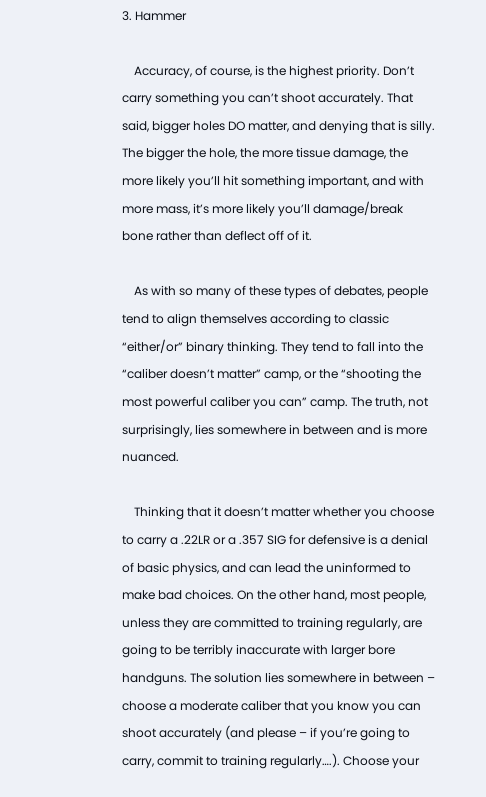3. Hammer

    Accuracy, of course, is the highest priority. Don’t carry something you can’t shoot accurately. That said, bigger holes DO matter, and denying that is silly. The bigger the hole, the more tissue damage, the more likely you’ll hit something important, and with more mass, it’s more likely you’ll damage/break bone rather than deflect off of it.

    As with so many of these types of debates, people tend to align themselves according to classic “either/or” binary thinking. They tend to fall into the “caliber doesn’t matter” camp, or the “shooting the most powerful caliber you can” camp. The truth, not surprisingly, lies somewhere in between and is more nuanced.

    Thinking that it doesn’t matter whether you choose to carry a .22LR or a .357 SIG for defensive is a denial of basic physics, and can lead the uninformed to make bad choices. On the other hand, most people, unless they are committed to training regularly, are going to be terribly inaccurate with larger bore handguns. The solution lies somewhere in between – choose a moderate caliber that you know you can shoot accurately (and please – if you’re going to carry, commit to training regularly….). Choose your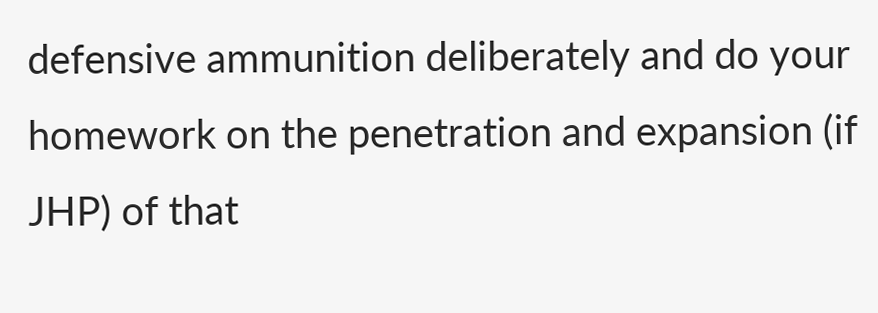defensive ammunition deliberately and do your homework on the penetration and expansion (if JHP) of that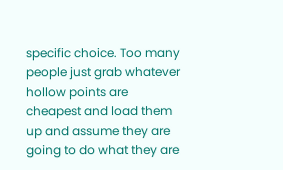specific choice. Too many people just grab whatever hollow points are cheapest and load them up and assume they are going to do what they are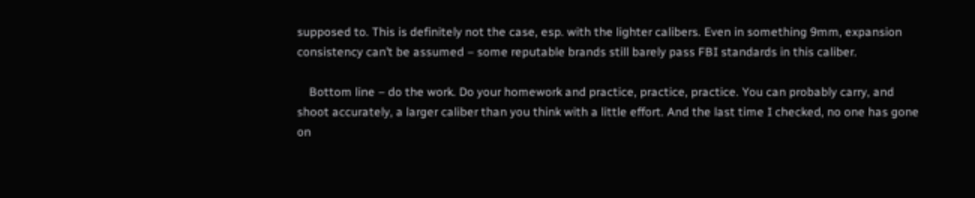supposed to. This is definitely not the case, esp. with the lighter calibers. Even in something 9mm, expansion consistency can’t be assumed – some reputable brands still barely pass FBI standards in this caliber.

    Bottom line – do the work. Do your homework and practice, practice, practice. You can probably carry, and shoot accurately, a larger caliber than you think with a little effort. And the last time I checked, no one has gone on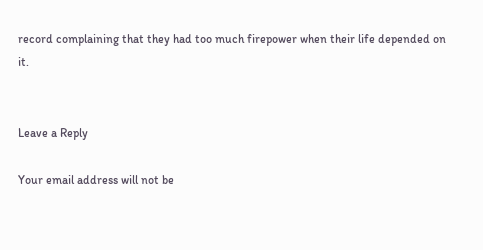record complaining that they had too much firepower when their life depended on it.


Leave a Reply

Your email address will not be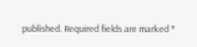published. Required fields are marked *